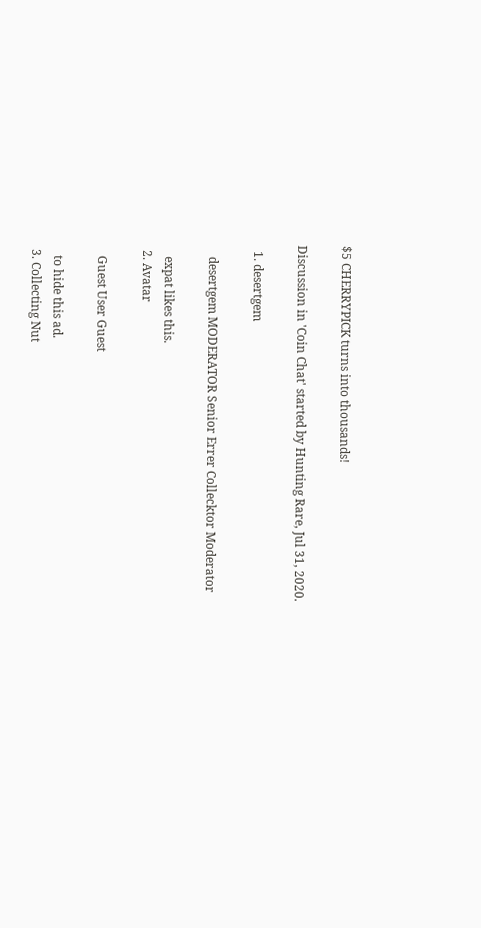$5 CHERRYPICK turns into thousands!

Discussion in 'Coin Chat' started by Hunting Rare, Jul 31, 2020.

  1. desertgem

    desertgem MODERATOR Senior Errer Collecktor Moderator

    expat likes this.
  2. Avatar

    Guest User Guest

    to hide this ad.
  3. Collecting Nut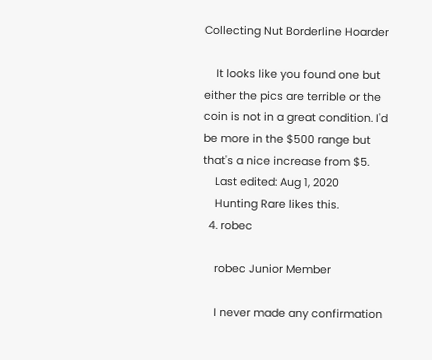Collecting Nut Borderline Hoarder

    It looks like you found one but either the pics are terrible or the coin is not in a great condition. I'd be more in the $500 range but that's a nice increase from $5.
    Last edited: Aug 1, 2020
    Hunting Rare likes this.
  4. robec

    robec Junior Member

    I never made any confirmation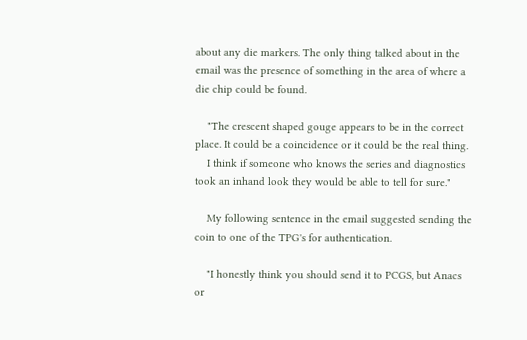about any die markers. The only thing talked about in the email was the presence of something in the area of where a die chip could be found.

    "The crescent shaped gouge appears to be in the correct place. It could be a coincidence or it could be the real thing.
    I think if someone who knows the series and diagnostics took an inhand look they would be able to tell for sure."

    My following sentence in the email suggested sending the coin to one of the TPG's for authentication.

    "I honestly think you should send it to PCGS, but Anacs or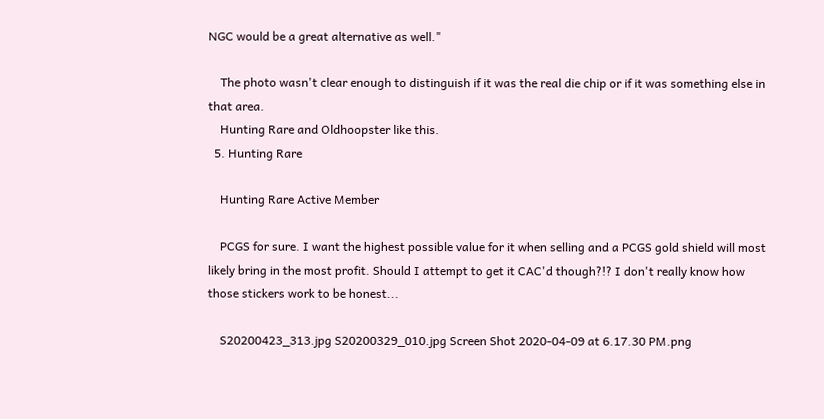NGC would be a great alternative as well."

    The photo wasn't clear enough to distinguish if it was the real die chip or if it was something else in that area.
    Hunting Rare and Oldhoopster like this.
  5. Hunting Rare

    Hunting Rare Active Member

    PCGS for sure. I want the highest possible value for it when selling and a PCGS gold shield will most likely bring in the most profit. Should I attempt to get it CAC'd though?!? I don't really know how those stickers work to be honest...

    S20200423_313.jpg S20200329_010.jpg Screen Shot 2020-04-09 at 6.17.30 PM.png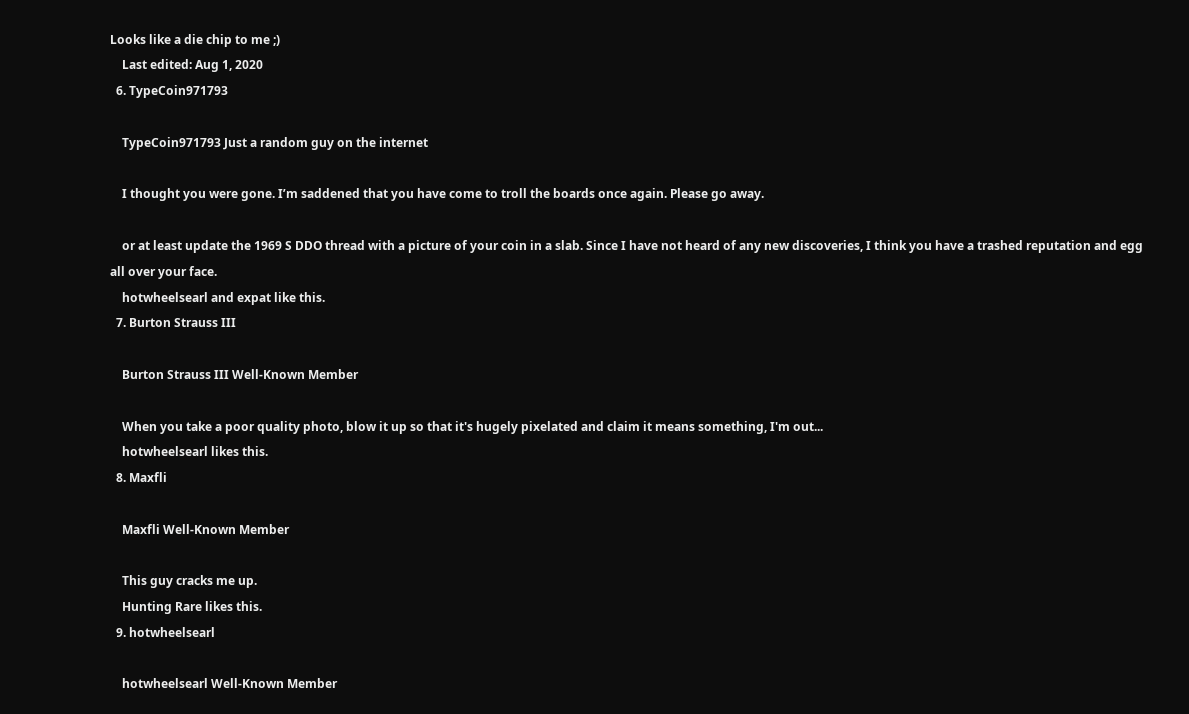Looks like a die chip to me ;)
    Last edited: Aug 1, 2020
  6. TypeCoin971793

    TypeCoin971793 Just a random guy on the internet

    I thought you were gone. I’m saddened that you have come to troll the boards once again. Please go away.

    or at least update the 1969 S DDO thread with a picture of your coin in a slab. Since I have not heard of any new discoveries, I think you have a trashed reputation and egg all over your face.
    hotwheelsearl and expat like this.
  7. Burton Strauss III

    Burton Strauss III Well-Known Member

    When you take a poor quality photo, blow it up so that it's hugely pixelated and claim it means something, I'm out...
    hotwheelsearl likes this.
  8. Maxfli

    Maxfli Well-Known Member

    This guy cracks me up.
    Hunting Rare likes this.
  9. hotwheelsearl

    hotwheelsearl Well-Known Member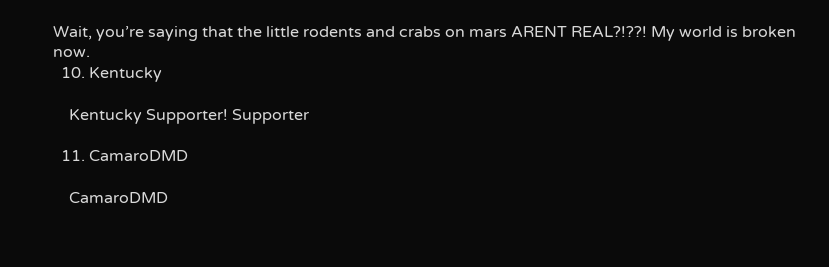Wait, you’re saying that the little rodents and crabs on mars ARENT REAL?!??! My world is broken now.
  10. Kentucky

    Kentucky Supporter! Supporter

  11. CamaroDMD

    CamaroDMD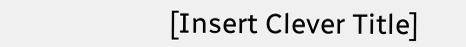[Insert Clever Title]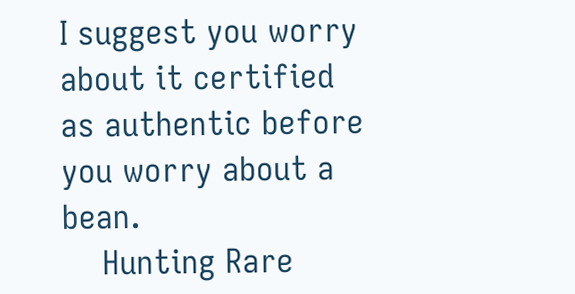I suggest you worry about it certified as authentic before you worry about a bean.
    Hunting Rare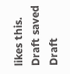likes this.
Draft saved Draft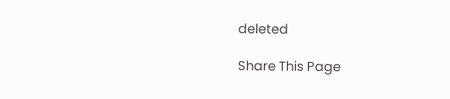deleted

Share This Page